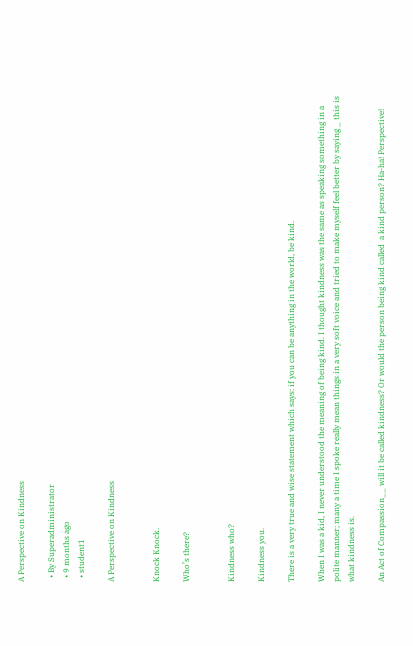A Perspective on Kindness

  • By Superadministrator
  • 9 months ago
  • student1

A Perspective on Kindness


Knock Knock.

Who’s there?


Kindness who?

Kindness you.

There is a very true and wise statement which says: if you can be anything in the world, be kind.

When I was a kid, I never understood the meaning of being kind. I thought kindness was the same as speaking something in a polite manner; many a time I spoke really mean things in a very soft voice and tried to make myself feel better by saying _ this is what kindness is.

An Act of Compassion__ will it be called kindness? Or would the person being kind called  a kind person? Ha-ha! Perspective!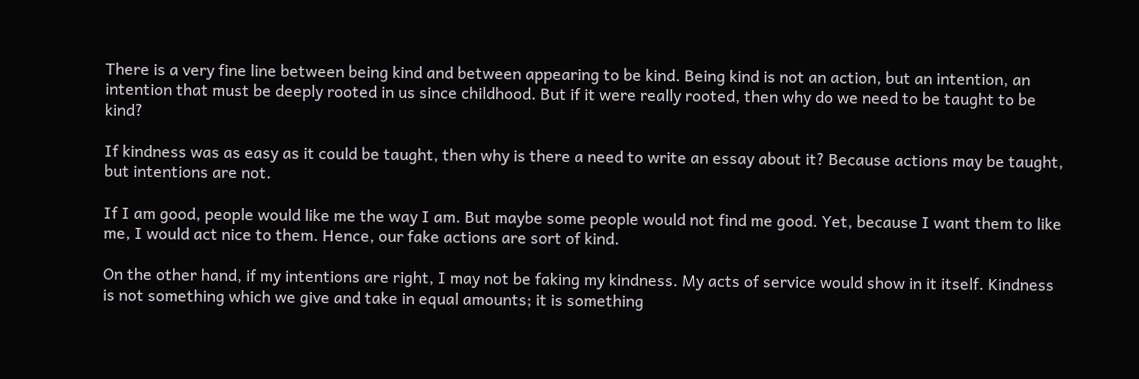There is a very fine line between being kind and between appearing to be kind. Being kind is not an action, but an intention, an intention that must be deeply rooted in us since childhood. But if it were really rooted, then why do we need to be taught to be kind?

If kindness was as easy as it could be taught, then why is there a need to write an essay about it? Because actions may be taught, but intentions are not.

If I am good, people would like me the way I am. But maybe some people would not find me good. Yet, because I want them to like me, I would act nice to them. Hence, our fake actions are sort of kind.

On the other hand, if my intentions are right, I may not be faking my kindness. My acts of service would show in it itself. Kindness is not something which we give and take in equal amounts; it is something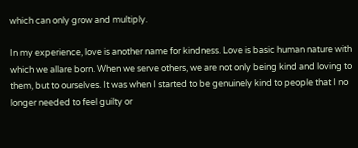which can only grow and multiply.

In my experience, love is another name for kindness. Love is basic human nature with which we allare born. When we serve others, we are not only being kind and loving to them, but to ourselves. It was when I started to be genuinely kind to people that I no longer needed to feel guilty or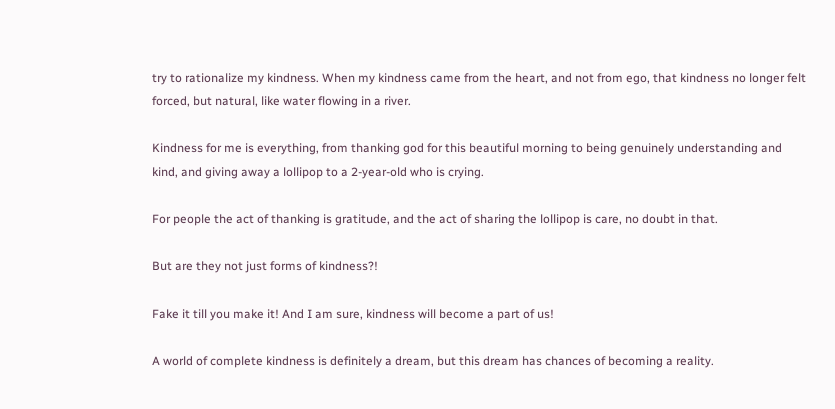try to rationalize my kindness. When my kindness came from the heart, and not from ego, that kindness no longer felt forced, but natural, like water flowing in a river.

Kindness for me is everything, from thanking god for this beautiful morning to being genuinely understanding and kind, and giving away a lollipop to a 2-year-old who is crying.

For people the act of thanking is gratitude, and the act of sharing the lollipop is care, no doubt in that.

But are they not just forms of kindness?!

Fake it till you make it! And I am sure, kindness will become a part of us!

A world of complete kindness is definitely a dream, but this dream has chances of becoming a reality.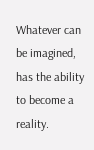Whatever can be imagined, has the ability to become a reality.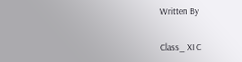Written By


Class_ XI C